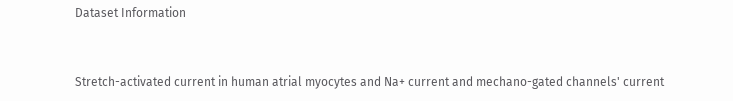Dataset Information


Stretch-activated current in human atrial myocytes and Na+ current and mechano-gated channels' current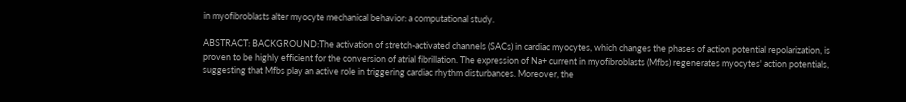in myofibroblasts alter myocyte mechanical behavior: a computational study.

ABSTRACT: BACKGROUND:The activation of stretch-activated channels (SACs) in cardiac myocytes, which changes the phases of action potential repolarization, is proven to be highly efficient for the conversion of atrial fibrillation. The expression of Na+ current in myofibroblasts (Mfbs) regenerates myocytes' action potentials, suggesting that Mfbs play an active role in triggering cardiac rhythm disturbances. Moreover, the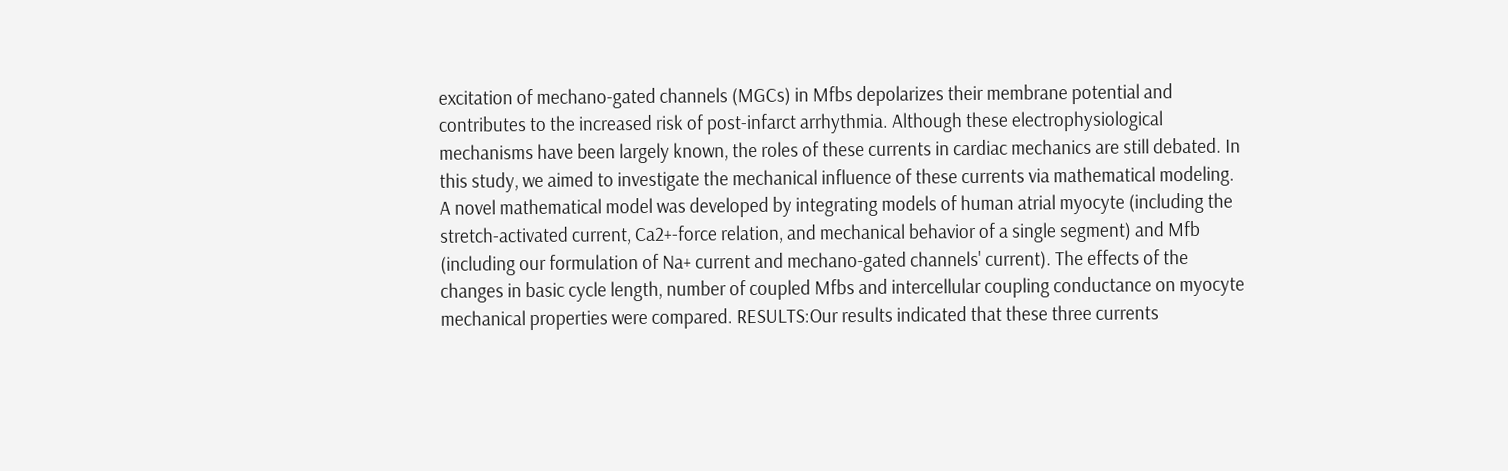excitation of mechano-gated channels (MGCs) in Mfbs depolarizes their membrane potential and contributes to the increased risk of post-infarct arrhythmia. Although these electrophysiological mechanisms have been largely known, the roles of these currents in cardiac mechanics are still debated. In this study, we aimed to investigate the mechanical influence of these currents via mathematical modeling. A novel mathematical model was developed by integrating models of human atrial myocyte (including the stretch-activated current, Ca2+-force relation, and mechanical behavior of a single segment) and Mfb (including our formulation of Na+ current and mechano-gated channels' current). The effects of the changes in basic cycle length, number of coupled Mfbs and intercellular coupling conductance on myocyte mechanical properties were compared. RESULTS:Our results indicated that these three currents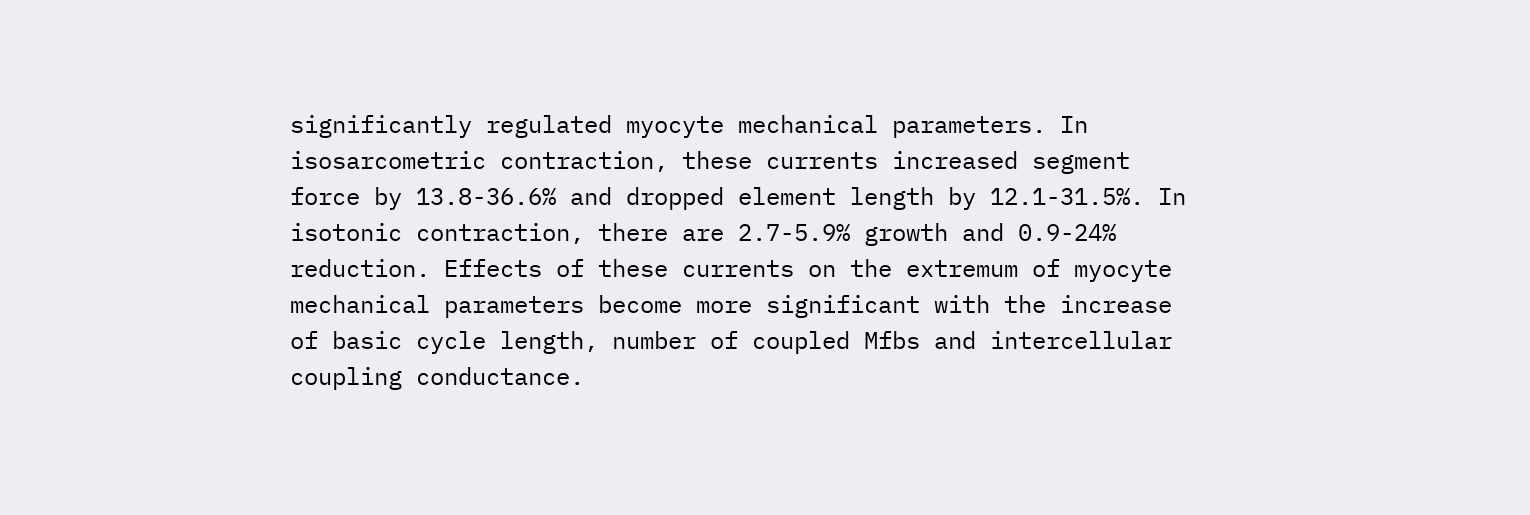significantly regulated myocyte mechanical parameters. In isosarcometric contraction, these currents increased segment force by 13.8-36.6% and dropped element length by 12.1-31.5%. In isotonic contraction, there are 2.7-5.9% growth and 0.9-24% reduction. Effects of these currents on the extremum of myocyte mechanical parameters become more significant with the increase of basic cycle length, number of coupled Mfbs and intercellular coupling conductance.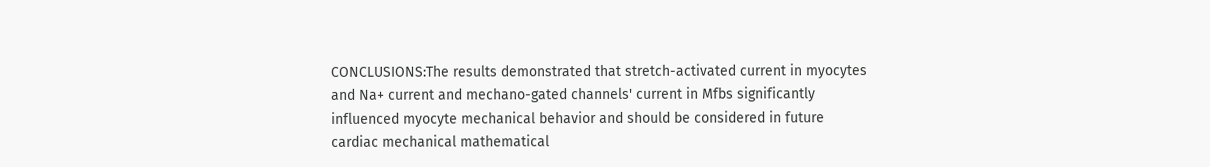CONCLUSIONS:The results demonstrated that stretch-activated current in myocytes and Na+ current and mechano-gated channels' current in Mfbs significantly influenced myocyte mechanical behavior and should be considered in future cardiac mechanical mathematical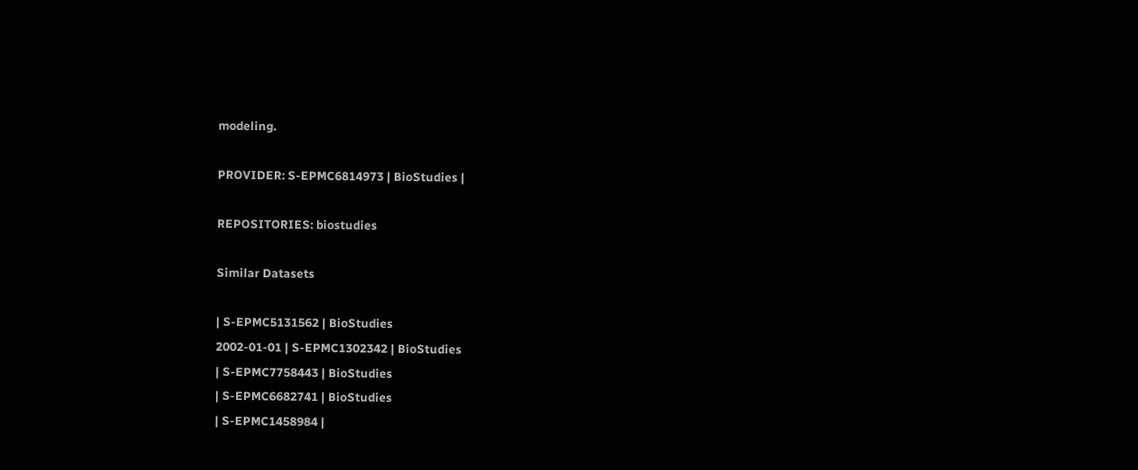modeling.

PROVIDER: S-EPMC6814973 | BioStudies |

REPOSITORIES: biostudies

Similar Datasets

| S-EPMC5131562 | BioStudies
2002-01-01 | S-EPMC1302342 | BioStudies
| S-EPMC7758443 | BioStudies
| S-EPMC6682741 | BioStudies
| S-EPMC1458984 |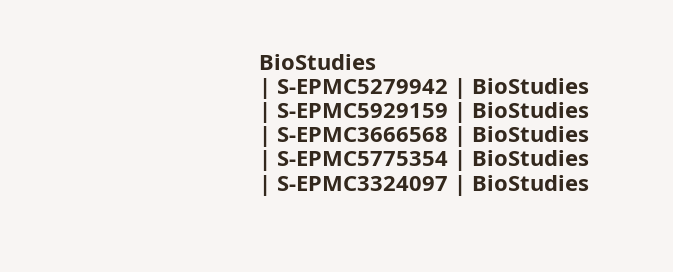BioStudies
| S-EPMC5279942 | BioStudies
| S-EPMC5929159 | BioStudies
| S-EPMC3666568 | BioStudies
| S-EPMC5775354 | BioStudies
| S-EPMC3324097 | BioStudies